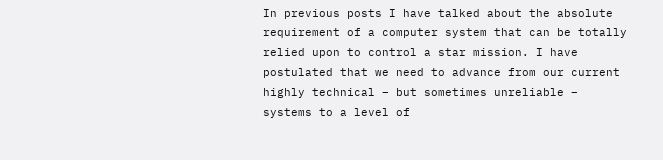In previous posts I have talked about the absolute requirement of a computer system that can be totally relied upon to control a star mission. I have postulated that we need to advance from our current highly technical – but sometimes unreliable – systems to a level of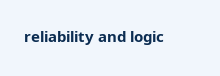reliability and logic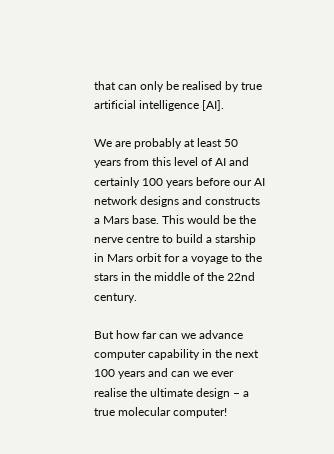that can only be realised by true artificial intelligence [AI].

We are probably at least 50 years from this level of AI and certainly 100 years before our AI network designs and constructs a Mars base. This would be the nerve centre to build a starship in Mars orbit for a voyage to the stars in the middle of the 22nd century.

But how far can we advance computer capability in the next 100 years and can we ever realise the ultimate design – a true molecular computer!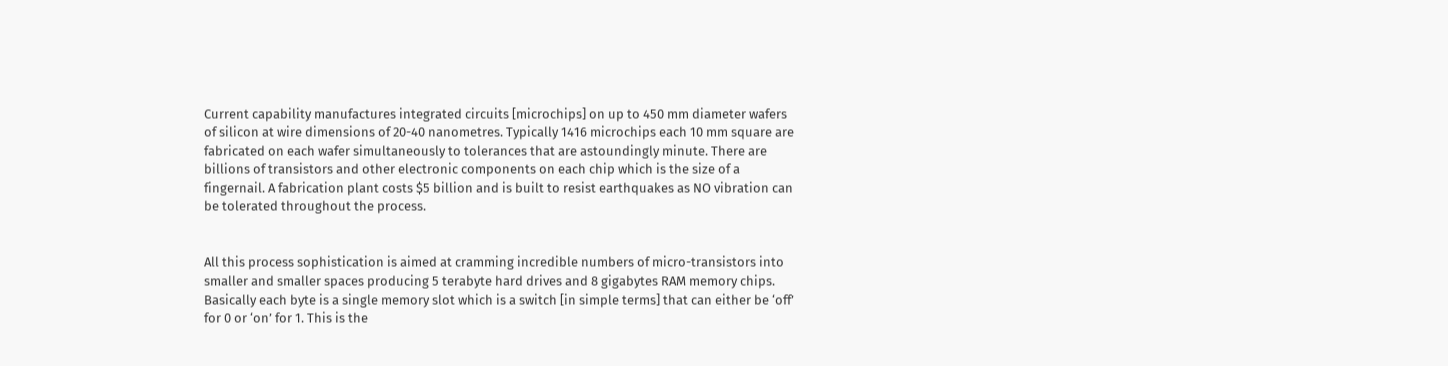Current capability manufactures integrated circuits [microchips] on up to 450 mm diameter wafers of silicon at wire dimensions of 20-40 nanometres. Typically 1416 microchips each 10 mm square are fabricated on each wafer simultaneously to tolerances that are astoundingly minute. There are billions of transistors and other electronic components on each chip which is the size of a fingernail. A fabrication plant costs $5 billion and is built to resist earthquakes as NO vibration can be tolerated throughout the process.


All this process sophistication is aimed at cramming incredible numbers of micro-transistors into smaller and smaller spaces producing 5 terabyte hard drives and 8 gigabytes RAM memory chips. Basically each byte is a single memory slot which is a switch [in simple terms] that can either be ‘off’ for 0 or ‘on’ for 1. This is the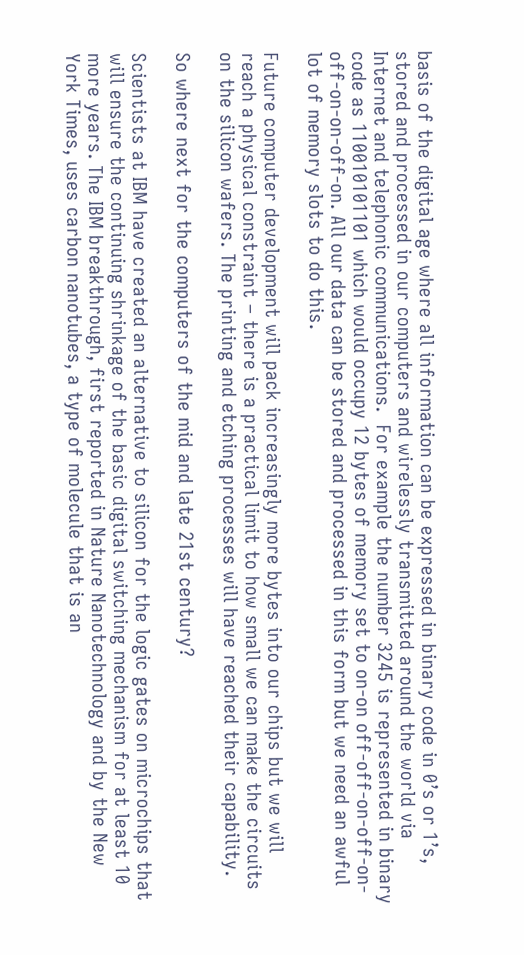basis of the digital age where all information can be expressed in binary code in 0’s or 1’s, stored and processed in our computers and wirelessly transmitted around the world via Internet and telephonic communications.  For example the number 3245 is represented in binary code as 110010101101 which would occupy 12 bytes of memory set to on-on off-off-on-off-on-off-on-on-off-on. All our data can be stored and processed in this form but we need an awful lot of memory slots to do this.

Future computer development will pack increasingly more bytes into our chips but we will reach a physical constraint – there is a practical limit to how small we can make the circuits on the silicon wafers. The printing and etching processes will have reached their capability.

So where next for the computers of the mid and late 21st century?

Scientists at IBM have created an alternative to silicon for the logic gates on microchips that will ensure the continuing shrinkage of the basic digital switching mechanism for at least 10 more years. The IBM breakthrough, first reported in Nature Nanotechnology and by the New York Times, uses carbon nanotubes, a type of molecule that is an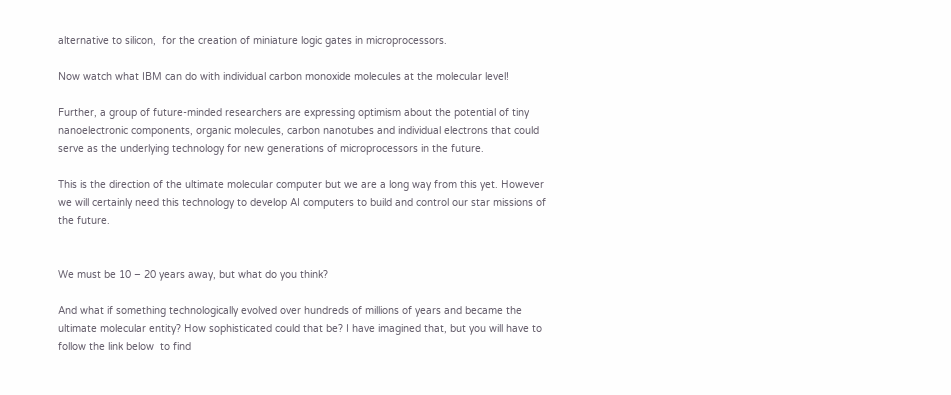alternative to silicon,  for the creation of miniature logic gates in microprocessors.

Now watch what IBM can do with individual carbon monoxide molecules at the molecular level!

Further, a group of future-minded researchers are expressing optimism about the potential of tiny nanoelectronic components, organic molecules, carbon nanotubes and individual electrons that could serve as the underlying technology for new generations of microprocessors in the future.

This is the direction of the ultimate molecular computer but we are a long way from this yet. However we will certainly need this technology to develop AI computers to build and control our star missions of the future.


We must be 10 – 20 years away, but what do you think?

And what if something technologically evolved over hundreds of millions of years and became the ultimate molecular entity? How sophisticated could that be? I have imagined that, but you will have to follow the link below  to find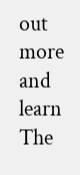out more and learn The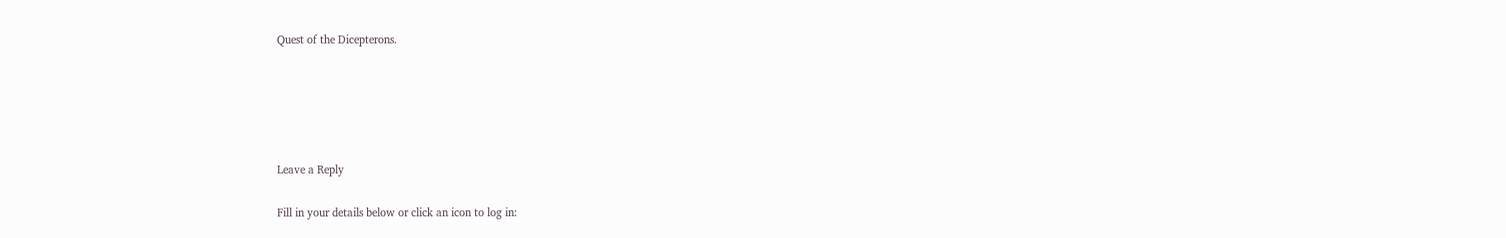Quest of the Dicepterons.





Leave a Reply

Fill in your details below or click an icon to log in: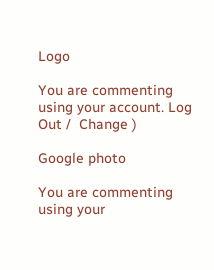Logo

You are commenting using your account. Log Out /  Change )

Google photo

You are commenting using your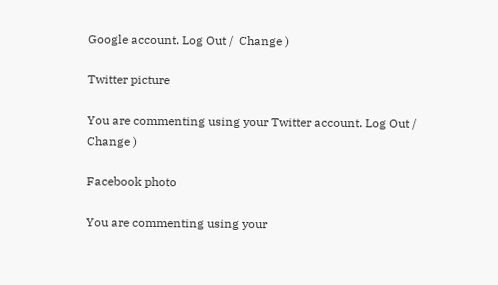Google account. Log Out /  Change )

Twitter picture

You are commenting using your Twitter account. Log Out /  Change )

Facebook photo

You are commenting using your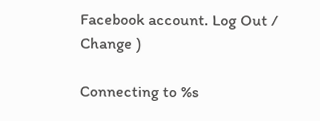Facebook account. Log Out /  Change )

Connecting to %s